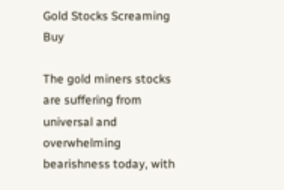Gold Stocks Screaming Buy

The gold miners stocks are suffering from universal and overwhelming bearishness today, with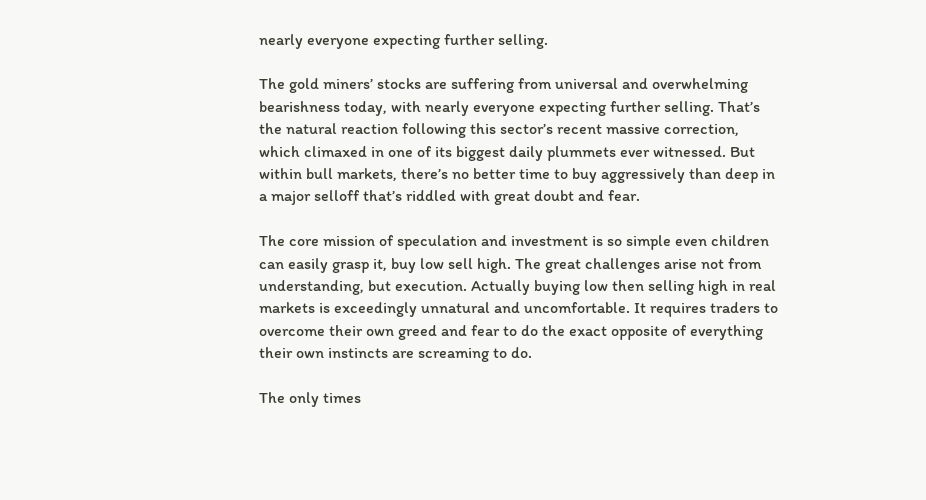nearly everyone expecting further selling.

The gold miners’ stocks are suffering from universal and overwhelming bearishness today, with nearly everyone expecting further selling. That’s the natural reaction following this sector’s recent massive correction, which climaxed in one of its biggest daily plummets ever witnessed. But within bull markets, there’s no better time to buy aggressively than deep in a major selloff that’s riddled with great doubt and fear.

The core mission of speculation and investment is so simple even children can easily grasp it, buy low sell high. The great challenges arise not from understanding, but execution. Actually buying low then selling high in real markets is exceedingly unnatural and uncomfortable. It requires traders to overcome their own greed and fear to do the exact opposite of everything their own instincts are screaming to do.

The only times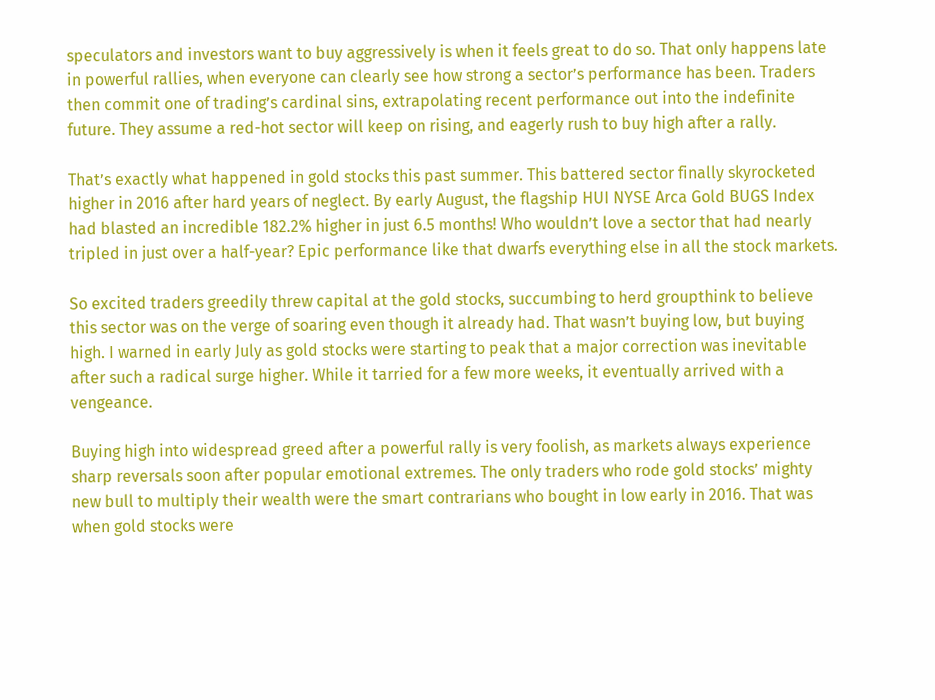speculators and investors want to buy aggressively is when it feels great to do so. That only happens late in powerful rallies, when everyone can clearly see how strong a sector’s performance has been. Traders then commit one of trading’s cardinal sins, extrapolating recent performance out into the indefinite future. They assume a red-hot sector will keep on rising, and eagerly rush to buy high after a rally.

That’s exactly what happened in gold stocks this past summer. This battered sector finally skyrocketed higher in 2016 after hard years of neglect. By early August, the flagship HUI NYSE Arca Gold BUGS Index had blasted an incredible 182.2% higher in just 6.5 months! Who wouldn’t love a sector that had nearly tripled in just over a half-year? Epic performance like that dwarfs everything else in all the stock markets.

So excited traders greedily threw capital at the gold stocks, succumbing to herd groupthink to believe this sector was on the verge of soaring even though it already had. That wasn’t buying low, but buying high. I warned in early July as gold stocks were starting to peak that a major correction was inevitable after such a radical surge higher. While it tarried for a few more weeks, it eventually arrived with a vengeance.

Buying high into widespread greed after a powerful rally is very foolish, as markets always experience sharp reversals soon after popular emotional extremes. The only traders who rode gold stocks’ mighty new bull to multiply their wealth were the smart contrarians who bought in low early in 2016. That was when gold stocks were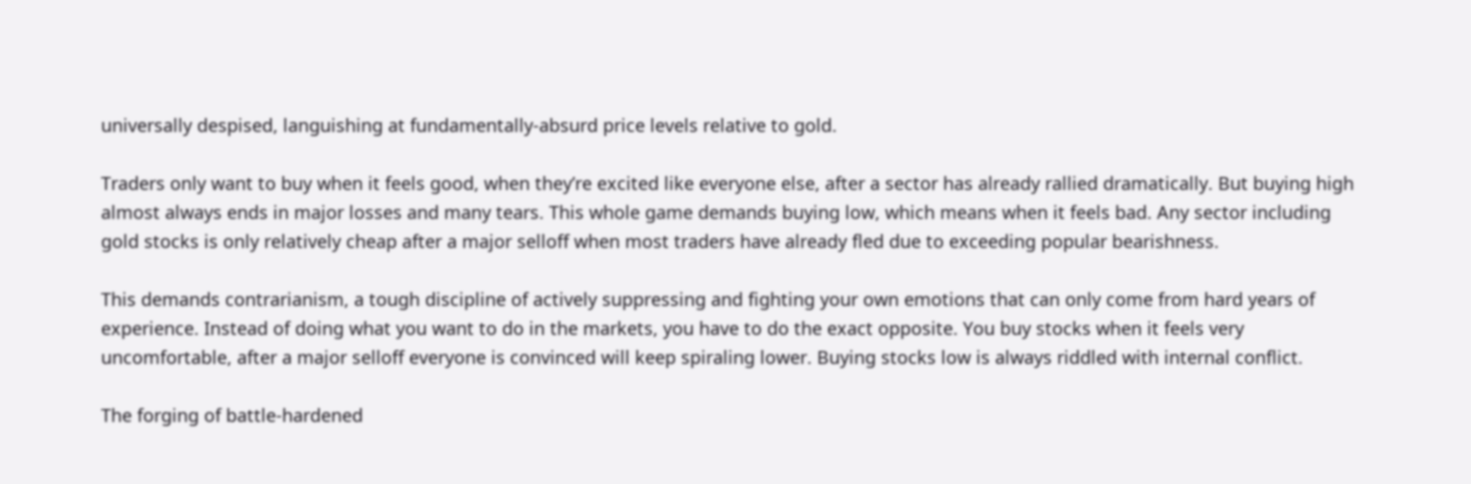universally despised, languishing at fundamentally-absurd price levels relative to gold.

Traders only want to buy when it feels good, when they’re excited like everyone else, after a sector has already rallied dramatically. But buying high almost always ends in major losses and many tears. This whole game demands buying low, which means when it feels bad. Any sector including gold stocks is only relatively cheap after a major selloff when most traders have already fled due to exceeding popular bearishness.

This demands contrarianism, a tough discipline of actively suppressing and fighting your own emotions that can only come from hard years of experience. Instead of doing what you want to do in the markets, you have to do the exact opposite. You buy stocks when it feels very uncomfortable, after a major selloff everyone is convinced will keep spiraling lower. Buying stocks low is always riddled with internal conflict.

The forging of battle-hardened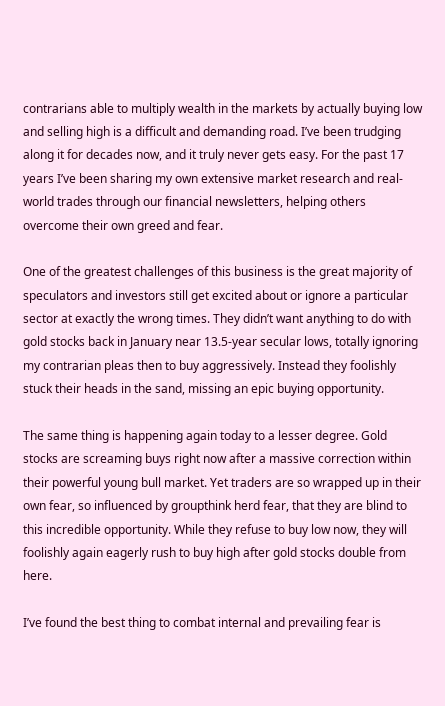contrarians able to multiply wealth in the markets by actually buying low and selling high is a difficult and demanding road. I’ve been trudging along it for decades now, and it truly never gets easy. For the past 17 years I’ve been sharing my own extensive market research and real-world trades through our financial newsletters, helping others overcome their own greed and fear.

One of the greatest challenges of this business is the great majority of speculators and investors still get excited about or ignore a particular sector at exactly the wrong times. They didn’t want anything to do with gold stocks back in January near 13.5-year secular lows, totally ignoring my contrarian pleas then to buy aggressively. Instead they foolishly stuck their heads in the sand, missing an epic buying opportunity.

The same thing is happening again today to a lesser degree. Gold stocks are screaming buys right now after a massive correction within their powerful young bull market. Yet traders are so wrapped up in their own fear, so influenced by groupthink herd fear, that they are blind to this incredible opportunity. While they refuse to buy low now, they will foolishly again eagerly rush to buy high after gold stocks double from here.

I’ve found the best thing to combat internal and prevailing fear is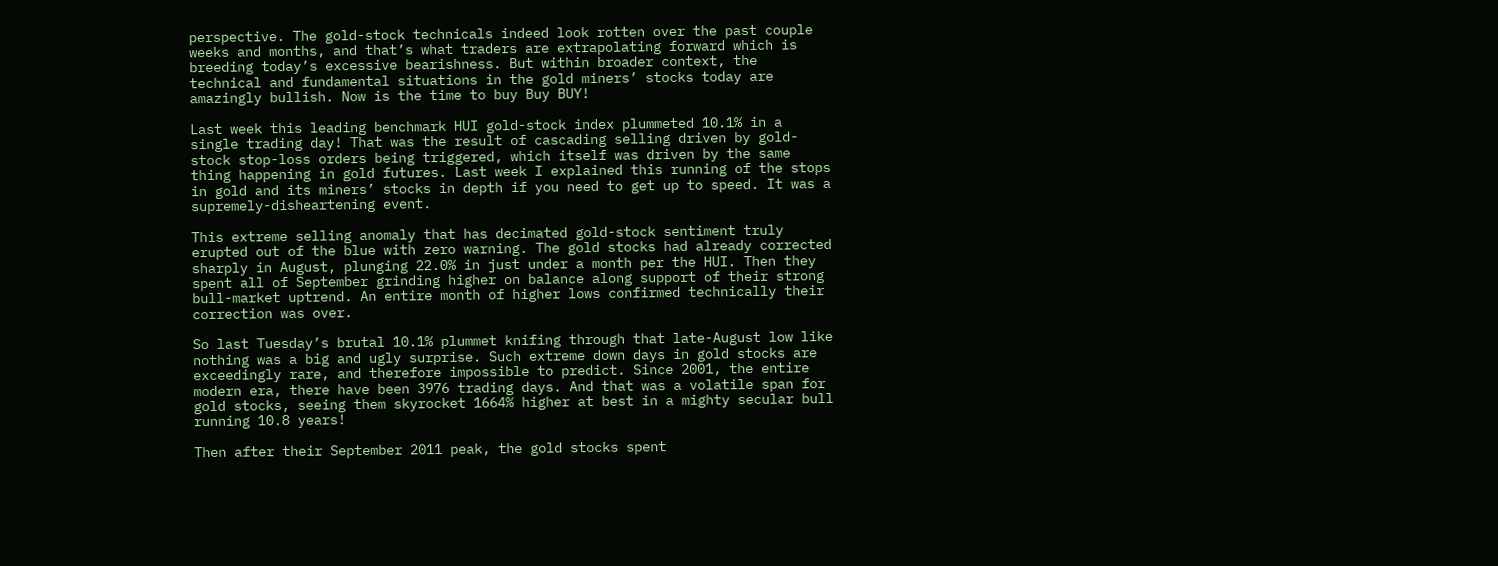perspective. The gold-stock technicals indeed look rotten over the past couple weeks and months, and that’s what traders are extrapolating forward which is breeding today’s excessive bearishness. But within broader context, the technical and fundamental situations in the gold miners’ stocks today are amazingly bullish. Now is the time to buy Buy BUY!

Last week this leading benchmark HUI gold-stock index plummeted 10.1% in a single trading day! That was the result of cascading selling driven by gold-stock stop-loss orders being triggered, which itself was driven by the same thing happening in gold futures. Last week I explained this running of the stops in gold and its miners’ stocks in depth if you need to get up to speed. It was a supremely-disheartening event.

This extreme selling anomaly that has decimated gold-stock sentiment truly erupted out of the blue with zero warning. The gold stocks had already corrected sharply in August, plunging 22.0% in just under a month per the HUI. Then they spent all of September grinding higher on balance along support of their strong bull-market uptrend. An entire month of higher lows confirmed technically their correction was over.

So last Tuesday’s brutal 10.1% plummet knifing through that late-August low like nothing was a big and ugly surprise. Such extreme down days in gold stocks are exceedingly rare, and therefore impossible to predict. Since 2001, the entire modern era, there have been 3976 trading days. And that was a volatile span for gold stocks, seeing them skyrocket 1664% higher at best in a mighty secular bull running 10.8 years!

Then after their September 2011 peak, the gold stocks spent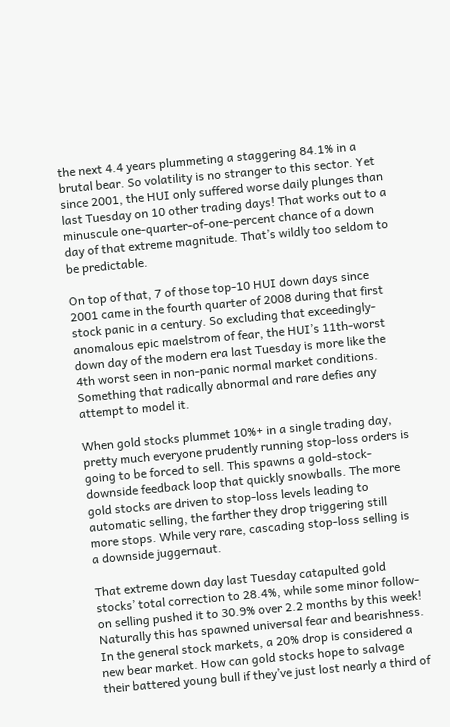the next 4.4 years plummeting a staggering 84.1% in a brutal bear. So volatility is no stranger to this sector. Yet since 2001, the HUI only suffered worse daily plunges than last Tuesday on 10 other trading days! That works out to a minuscule one-quarter-of-one-percent chance of a down day of that extreme magnitude. That’s wildly too seldom to be predictable.

On top of that, 7 of those top-10 HUI down days since 2001 came in the fourth quarter of 2008 during that first stock panic in a century. So excluding that exceedingly-anomalous epic maelstrom of fear, the HUI’s 11th-worst down day of the modern era last Tuesday is more like the 4th worst seen in non-panic normal market conditions. Something that radically abnormal and rare defies any attempt to model it.

When gold stocks plummet 10%+ in a single trading day, pretty much everyone prudently running stop-loss orders is going to be forced to sell. This spawns a gold-stock-downside feedback loop that quickly snowballs. The more gold stocks are driven to stop-loss levels leading to automatic selling, the farther they drop triggering still more stops. While very rare, cascading stop-loss selling is a downside juggernaut.

That extreme down day last Tuesday catapulted gold stocks’ total correction to 28.4%, while some minor follow-on selling pushed it to 30.9% over 2.2 months by this week! Naturally this has spawned universal fear and bearishness. In the general stock markets, a 20% drop is considered a new bear market. How can gold stocks hope to salvage their battered young bull if they’ve just lost nearly a third of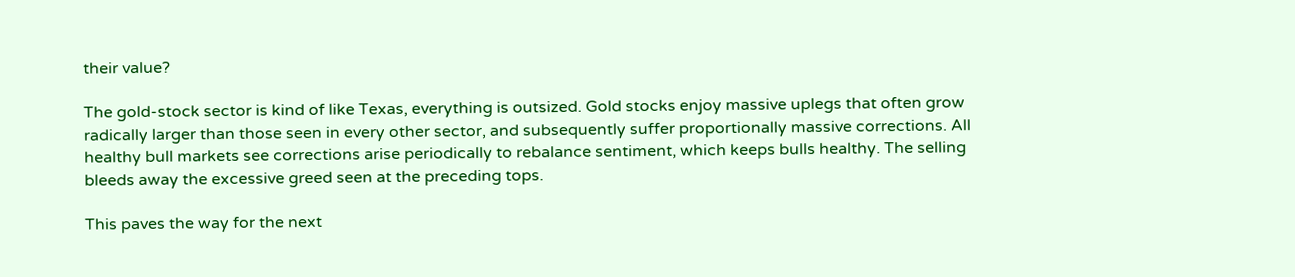their value?

The gold-stock sector is kind of like Texas, everything is outsized. Gold stocks enjoy massive uplegs that often grow radically larger than those seen in every other sector, and subsequently suffer proportionally massive corrections. All healthy bull markets see corrections arise periodically to rebalance sentiment, which keeps bulls healthy. The selling bleeds away the excessive greed seen at the preceding tops.

This paves the way for the next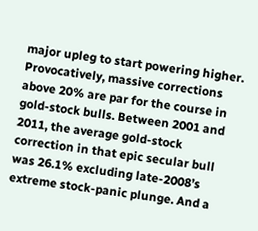major upleg to start powering higher. Provocatively, massive corrections above 20% are par for the course in gold-stock bulls. Between 2001 and 2011, the average gold-stock correction in that epic secular bull was 26.1% excluding late-2008’s extreme stock-panic plunge. And a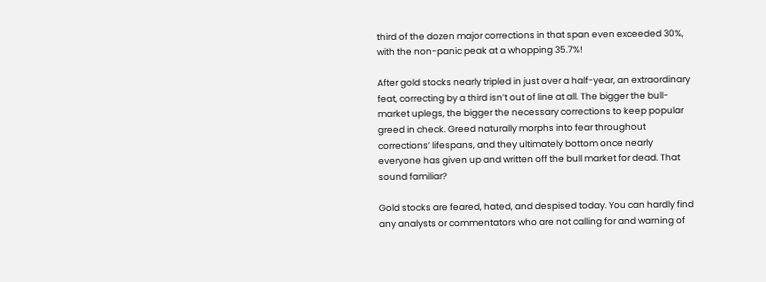third of the dozen major corrections in that span even exceeded 30%, with the non-panic peak at a whopping 35.7%!

After gold stocks nearly tripled in just over a half-year, an extraordinary feat, correcting by a third isn’t out of line at all. The bigger the bull-market uplegs, the bigger the necessary corrections to keep popular greed in check. Greed naturally morphs into fear throughout corrections’ lifespans, and they ultimately bottom once nearly everyone has given up and written off the bull market for dead. That sound familiar?

Gold stocks are feared, hated, and despised today. You can hardly find any analysts or commentators who are not calling for and warning of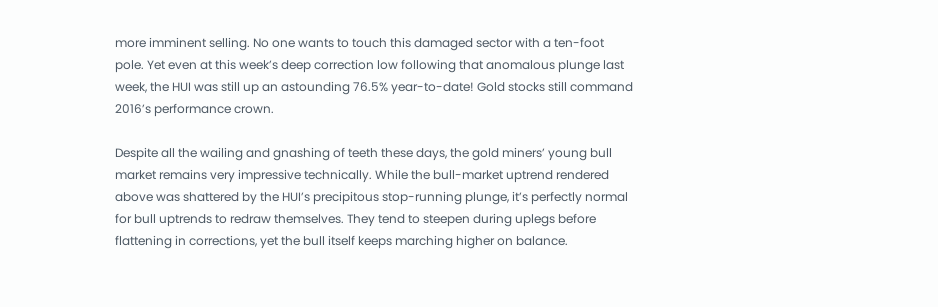more imminent selling. No one wants to touch this damaged sector with a ten-foot pole. Yet even at this week’s deep correction low following that anomalous plunge last week, the HUI was still up an astounding 76.5% year-to-date! Gold stocks still command 2016’s performance crown.

Despite all the wailing and gnashing of teeth these days, the gold miners’ young bull market remains very impressive technically. While the bull-market uptrend rendered above was shattered by the HUI’s precipitous stop-running plunge, it’s perfectly normal for bull uptrends to redraw themselves. They tend to steepen during uplegs before flattening in corrections, yet the bull itself keeps marching higher on balance.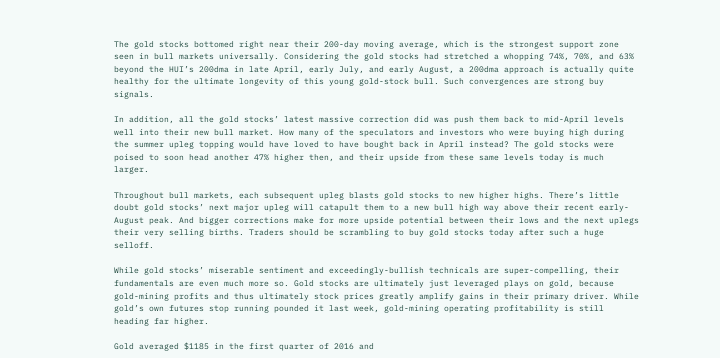The gold stocks bottomed right near their 200-day moving average, which is the strongest support zone seen in bull markets universally. Considering the gold stocks had stretched a whopping 74%, 70%, and 63% beyond the HUI’s 200dma in late April, early July, and early August, a 200dma approach is actually quite healthy for the ultimate longevity of this young gold-stock bull. Such convergences are strong buy signals.

In addition, all the gold stocks’ latest massive correction did was push them back to mid-April levels well into their new bull market. How many of the speculators and investors who were buying high during the summer upleg topping would have loved to have bought back in April instead? The gold stocks were poised to soon head another 47% higher then, and their upside from these same levels today is much larger.

Throughout bull markets, each subsequent upleg blasts gold stocks to new higher highs. There’s little doubt gold stocks’ next major upleg will catapult them to a new bull high way above their recent early-August peak. And bigger corrections make for more upside potential between their lows and the next uplegs their very selling births. Traders should be scrambling to buy gold stocks today after such a huge selloff.

While gold stocks’ miserable sentiment and exceedingly-bullish technicals are super-compelling, their fundamentals are even much more so. Gold stocks are ultimately just leveraged plays on gold, because gold-mining profits and thus ultimately stock prices greatly amplify gains in their primary driver. While gold’s own futures stop running pounded it last week, gold-mining operating profitability is still heading far higher.

Gold averaged $1185 in the first quarter of 2016 and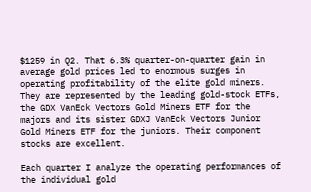$1259 in Q2. That 6.3% quarter-on-quarter gain in average gold prices led to enormous surges in operating profitability of the elite gold miners. They are represented by the leading gold-stock ETFs, the GDX VanEck Vectors Gold Miners ETF for the majors and its sister GDXJ VanEck Vectors Junior Gold Miners ETF for the juniors. Their component stocks are excellent.

Each quarter I analyze the operating performances of the individual gold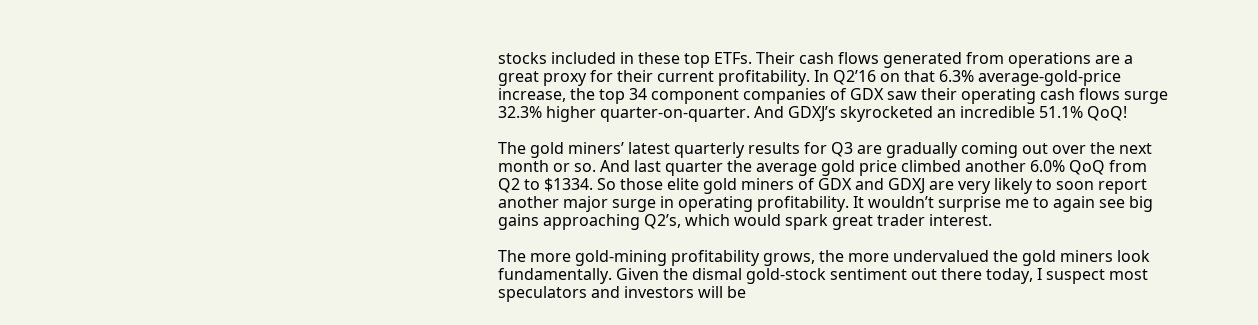stocks included in these top ETFs. Their cash flows generated from operations are a great proxy for their current profitability. In Q2’16 on that 6.3% average-gold-price increase, the top 34 component companies of GDX saw their operating cash flows surge 32.3% higher quarter-on-quarter. And GDXJ’s skyrocketed an incredible 51.1% QoQ!

The gold miners’ latest quarterly results for Q3 are gradually coming out over the next month or so. And last quarter the average gold price climbed another 6.0% QoQ from Q2 to $1334. So those elite gold miners of GDX and GDXJ are very likely to soon report another major surge in operating profitability. It wouldn’t surprise me to again see big gains approaching Q2’s, which would spark great trader interest.

The more gold-mining profitability grows, the more undervalued the gold miners look fundamentally. Given the dismal gold-stock sentiment out there today, I suspect most speculators and investors will be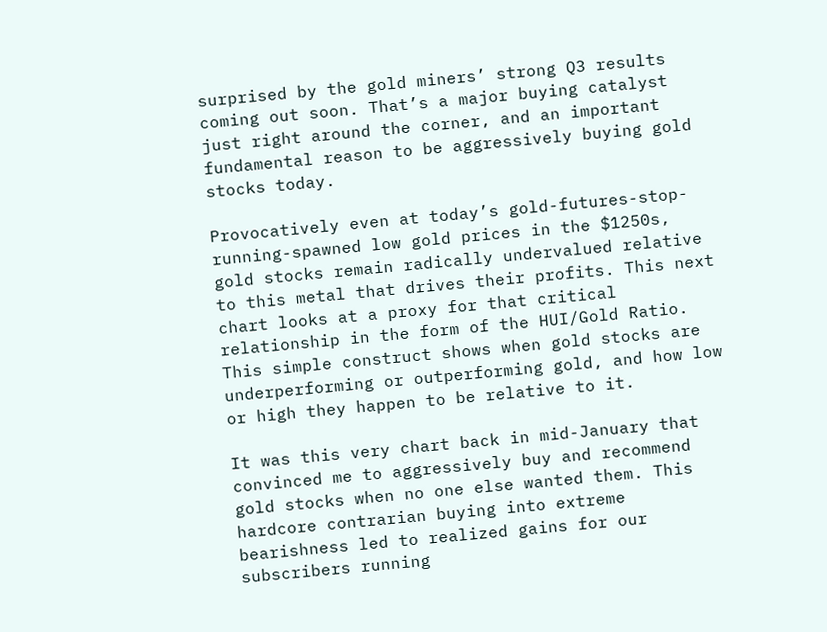surprised by the gold miners’ strong Q3 results coming out soon. That’s a major buying catalyst just right around the corner, and an important fundamental reason to be aggressively buying gold stocks today.

Provocatively even at today’s gold-futures-stop-running-spawned low gold prices in the $1250s, gold stocks remain radically undervalued relative to this metal that drives their profits. This next chart looks at a proxy for that critical relationship in the form of the HUI/Gold Ratio. This simple construct shows when gold stocks are underperforming or outperforming gold, and how low or high they happen to be relative to it.

It was this very chart back in mid-January that convinced me to aggressively buy and recommend gold stocks when no one else wanted them. This hardcore contrarian buying into extreme bearishness led to realized gains for our subscribers running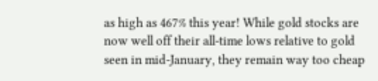as high as 467% this year! While gold stocks are now well off their all-time lows relative to gold seen in mid-January, they remain way too cheap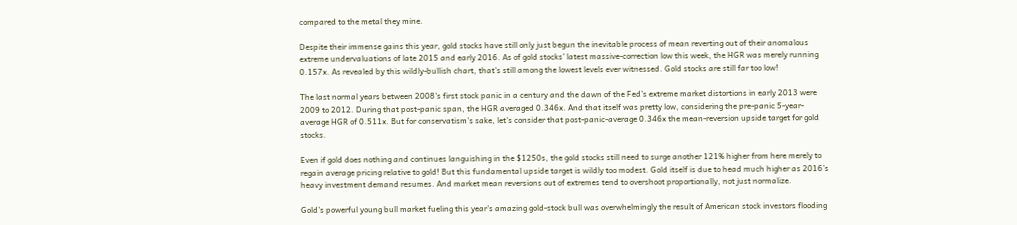compared to the metal they mine.

Despite their immense gains this year, gold stocks have still only just begun the inevitable process of mean reverting out of their anomalous extreme undervaluations of late 2015 and early 2016. As of gold stocks’ latest massive-correction low this week, the HGR was merely running 0.157x. As revealed by this wildly-bullish chart, that’s still among the lowest levels ever witnessed. Gold stocks are still far too low!

The last normal years between 2008’s first stock panic in a century and the dawn of the Fed’s extreme market distortions in early 2013 were 2009 to 2012. During that post-panic span, the HGR averaged 0.346x. And that itself was pretty low, considering the pre-panic 5-year-average HGR of 0.511x. But for conservatism’s sake, let’s consider that post-panic-average 0.346x the mean-reversion upside target for gold stocks.

Even if gold does nothing and continues languishing in the $1250s, the gold stocks still need to surge another 121% higher from here merely to regain average pricing relative to gold! But this fundamental upside target is wildly too modest. Gold itself is due to head much higher as 2016’s heavy investment demand resumes. And market mean reversions out of extremes tend to overshoot proportionally, not just normalize.

Gold’s powerful young bull market fueling this year’s amazing gold-stock bull was overwhelmingly the result of American stock investors flooding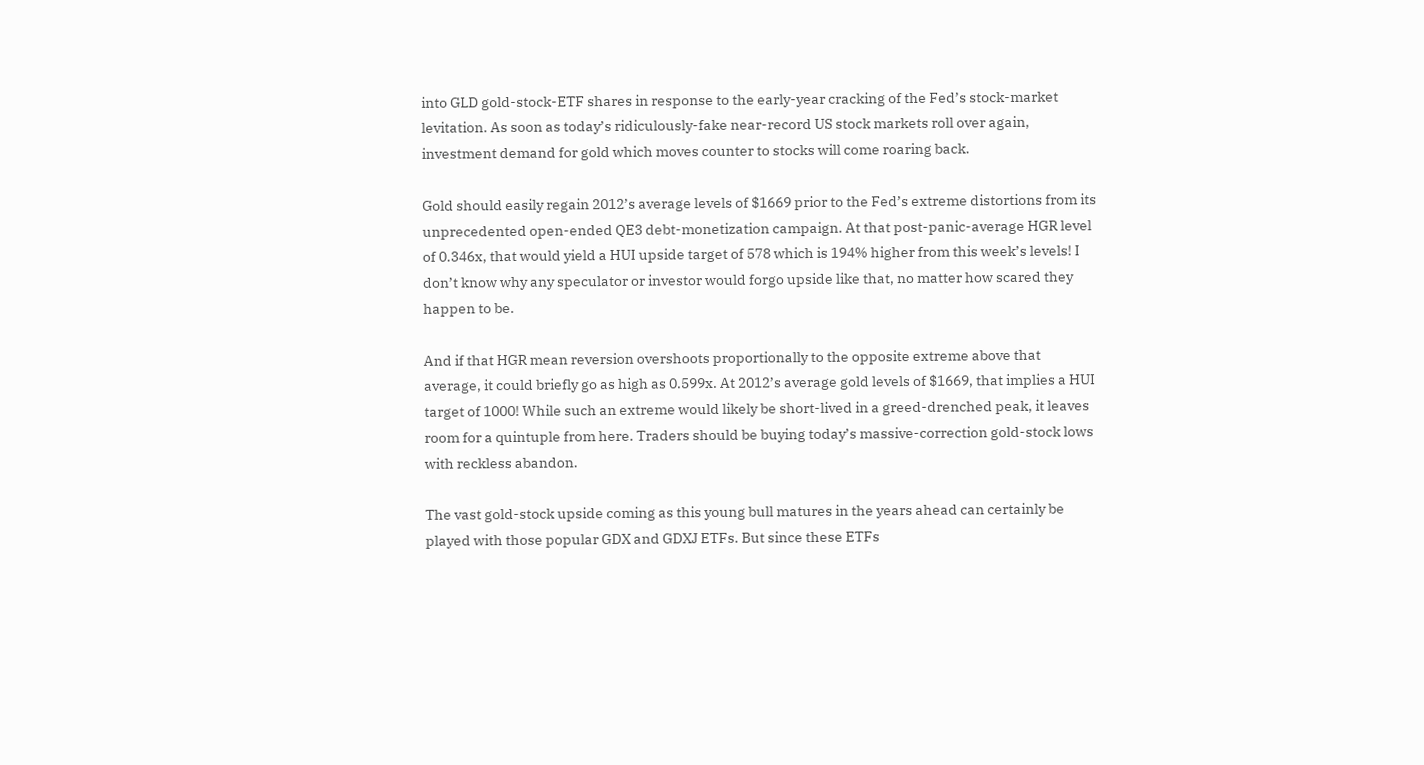into GLD gold-stock-ETF shares in response to the early-year cracking of the Fed’s stock-market levitation. As soon as today’s ridiculously-fake near-record US stock markets roll over again, investment demand for gold which moves counter to stocks will come roaring back.

Gold should easily regain 2012’s average levels of $1669 prior to the Fed’s extreme distortions from its unprecedented open-ended QE3 debt-monetization campaign. At that post-panic-average HGR level of 0.346x, that would yield a HUI upside target of 578 which is 194% higher from this week’s levels! I don’t know why any speculator or investor would forgo upside like that, no matter how scared they happen to be.

And if that HGR mean reversion overshoots proportionally to the opposite extreme above that average, it could briefly go as high as 0.599x. At 2012’s average gold levels of $1669, that implies a HUI target of 1000! While such an extreme would likely be short-lived in a greed-drenched peak, it leaves room for a quintuple from here. Traders should be buying today’s massive-correction gold-stock lows with reckless abandon.

The vast gold-stock upside coming as this young bull matures in the years ahead can certainly be played with those popular GDX and GDXJ ETFs. But since these ETFs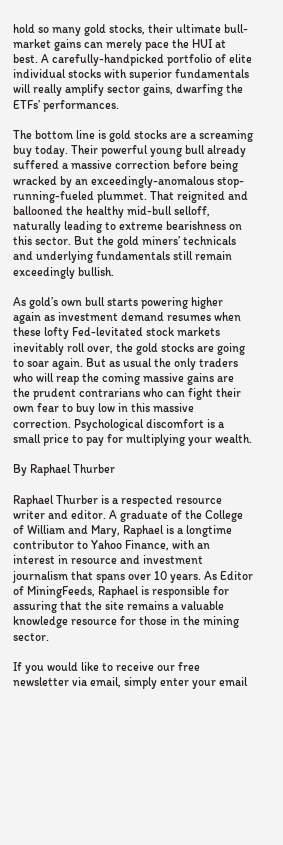hold so many gold stocks, their ultimate bull-market gains can merely pace the HUI at best. A carefully-handpicked portfolio of elite individual stocks with superior fundamentals will really amplify sector gains, dwarfing the ETFs’ performances.

The bottom line is gold stocks are a screaming buy today. Their powerful young bull already suffered a massive correction before being wracked by an exceedingly-anomalous stop-running-fueled plummet. That reignited and ballooned the healthy mid-bull selloff, naturally leading to extreme bearishness on this sector. But the gold miners’ technicals and underlying fundamentals still remain exceedingly bullish.

As gold’s own bull starts powering higher again as investment demand resumes when these lofty Fed-levitated stock markets inevitably roll over, the gold stocks are going to soar again. But as usual the only traders who will reap the coming massive gains are the prudent contrarians who can fight their own fear to buy low in this massive correction. Psychological discomfort is a small price to pay for multiplying your wealth.

By Raphael Thurber

Raphael Thurber is a respected resource writer and editor. A graduate of the College of William and Mary, Raphael is a longtime contributor to Yahoo Finance, with an interest in resource and investment journalism that spans over 10 years. As Editor of MiningFeeds, Raphael is responsible for assuring that the site remains a valuable knowledge resource for those in the mining sector.

If you would like to receive our free newsletter via email, simply enter your email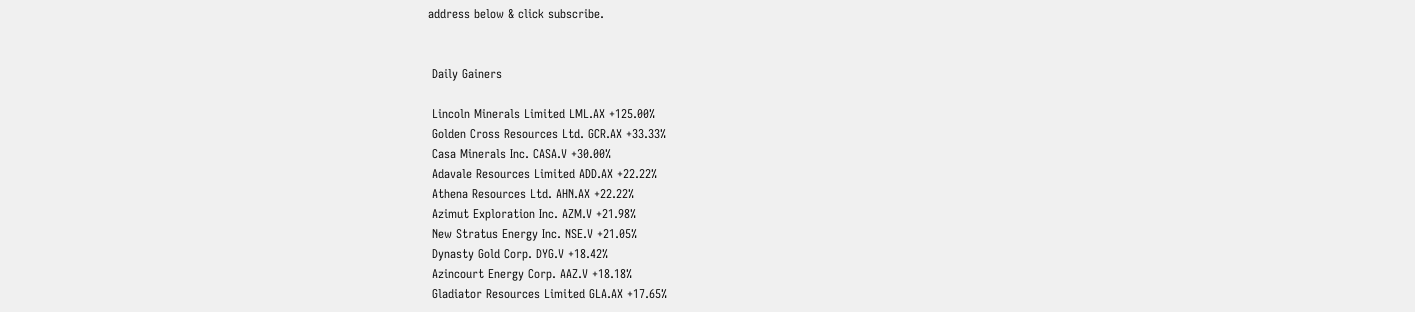address below & click subscribe.


 Daily Gainers

 Lincoln Minerals Limited LML.AX +125.00%
 Golden Cross Resources Ltd. GCR.AX +33.33%
 Casa Minerals Inc. CASA.V +30.00%
 Adavale Resources Limited ADD.AX +22.22%
 Athena Resources Ltd. AHN.AX +22.22%
 Azimut Exploration Inc. AZM.V +21.98%
 New Stratus Energy Inc. NSE.V +21.05%
 Dynasty Gold Corp. DYG.V +18.42%
 Azincourt Energy Corp. AAZ.V +18.18%
 Gladiator Resources Limited GLA.AX +17.65%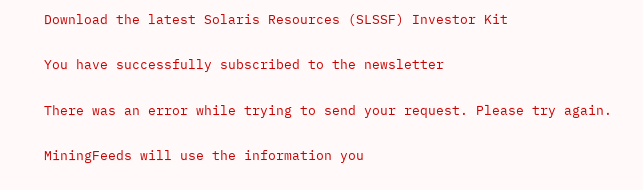Download the latest Solaris Resources (SLSSF) Investor Kit

You have successfully subscribed to the newsletter

There was an error while trying to send your request. Please try again.

MiningFeeds will use the information you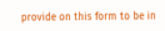provide on this form to be in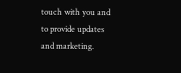touch with you and to provide updates and marketing.